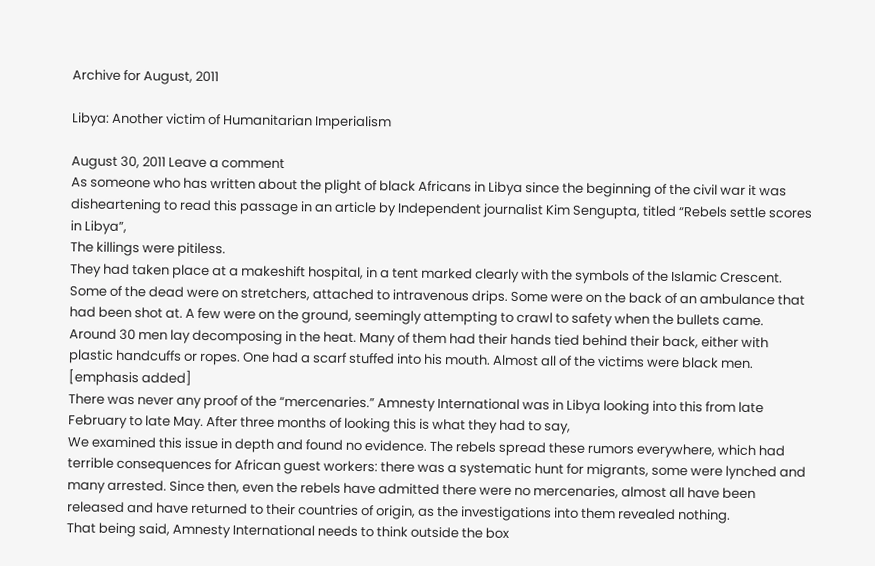Archive for August, 2011

Libya: Another victim of Humanitarian Imperialism

August 30, 2011 Leave a comment
As someone who has written about the plight of black Africans in Libya since the beginning of the civil war it was disheartening to read this passage in an article by Independent journalist Kim Sengupta, titled “Rebels settle scores in Libya”,
The killings were pitiless.
They had taken place at a makeshift hospital, in a tent marked clearly with the symbols of the Islamic Crescent. Some of the dead were on stretchers, attached to intravenous drips. Some were on the back of an ambulance that had been shot at. A few were on the ground, seemingly attempting to crawl to safety when the bullets came.
Around 30 men lay decomposing in the heat. Many of them had their hands tied behind their back, either with plastic handcuffs or ropes. One had a scarf stuffed into his mouth. Almost all of the victims were black men. [emphasis added]
There was never any proof of the “mercenaries.” Amnesty International was in Libya looking into this from late February to late May. After three months of looking this is what they had to say,
We examined this issue in depth and found no evidence. The rebels spread these rumors everywhere, which had terrible consequences for African guest workers: there was a systematic hunt for migrants, some were lynched and many arrested. Since then, even the rebels have admitted there were no mercenaries, almost all have been released and have returned to their countries of origin, as the investigations into them revealed nothing.
That being said, Amnesty International needs to think outside the box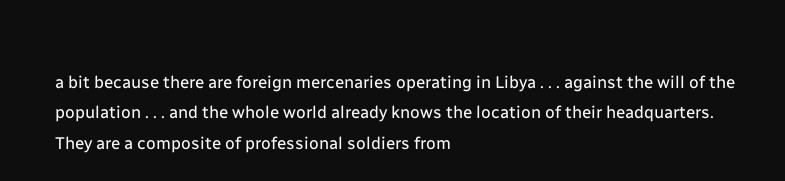a bit because there are foreign mercenaries operating in Libya . . . against the will of the population . . . and the whole world already knows the location of their headquarters. They are a composite of professional soldiers from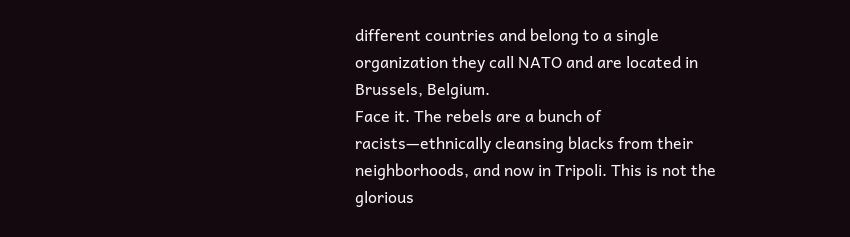different countries and belong to a single organization they call NATO and are located in Brussels, Belgium.
Face it. The rebels are a bunch of racists—ethnically cleansing blacks from their neighborhoods, and now in Tripoli. This is not the glorious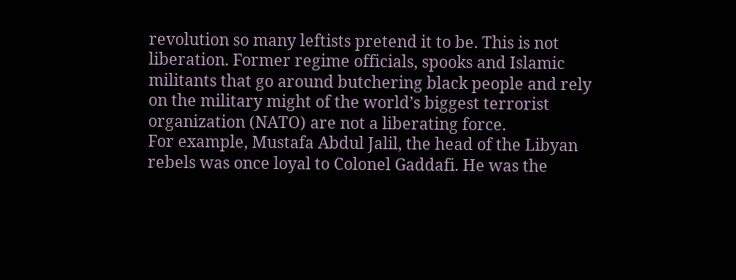revolution so many leftists pretend it to be. This is not liberation. Former regime officials, spooks and Islamic militants that go around butchering black people and rely on the military might of the world’s biggest terrorist organization (NATO) are not a liberating force.
For example, Mustafa Abdul Jalil, the head of the Libyan rebels was once loyal to Colonel Gaddafi. He was the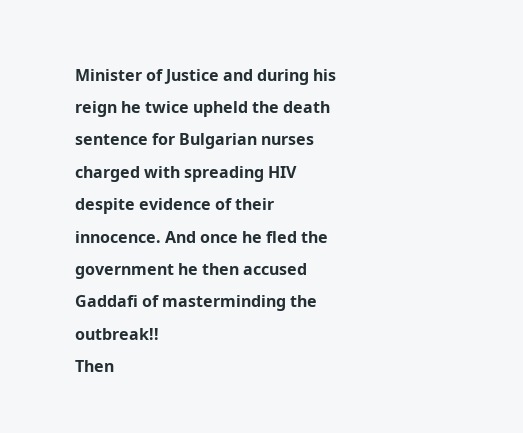Minister of Justice and during his reign he twice upheld the death sentence for Bulgarian nurses charged with spreading HIV despite evidence of their innocence. And once he fled the government he then accused Gaddafi of masterminding the outbreak!!
Then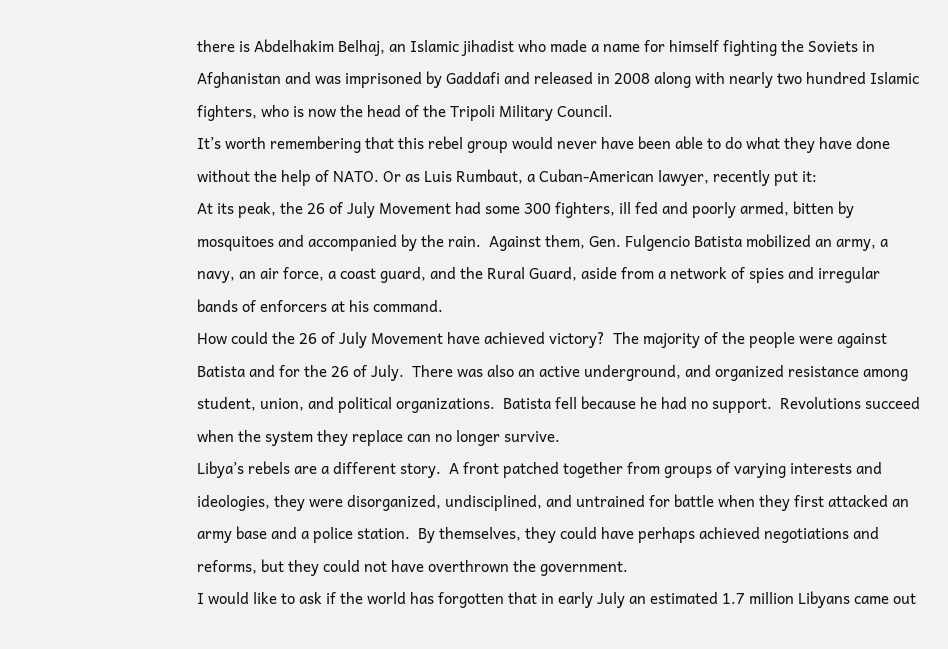there is Abdelhakim Belhaj, an Islamic jihadist who made a name for himself fighting the Soviets in Afghanistan and was imprisoned by Gaddafi and released in 2008 along with nearly two hundred Islamic fighters, who is now the head of the Tripoli Military Council.
It’s worth remembering that this rebel group would never have been able to do what they have done without the help of NATO. Or as Luis Rumbaut, a Cuban-American lawyer, recently put it:
At its peak, the 26 of July Movement had some 300 fighters, ill fed and poorly armed, bitten by mosquitoes and accompanied by the rain.  Against them, Gen. Fulgencio Batista mobilized an army, a navy, an air force, a coast guard, and the Rural Guard, aside from a network of spies and irregular bands of enforcers at his command.
How could the 26 of July Movement have achieved victory?  The majority of the people were against Batista and for the 26 of July.  There was also an active underground, and organized resistance among student, union, and political organizations.  Batista fell because he had no support.  Revolutions succeed when the system they replace can no longer survive.
Libya’s rebels are a different story.  A front patched together from groups of varying interests and ideologies, they were disorganized, undisciplined, and untrained for battle when they first attacked an army base and a police station.  By themselves, they could have perhaps achieved negotiations and reforms, but they could not have overthrown the government.
I would like to ask if the world has forgotten that in early July an estimated 1.7 million Libyans came out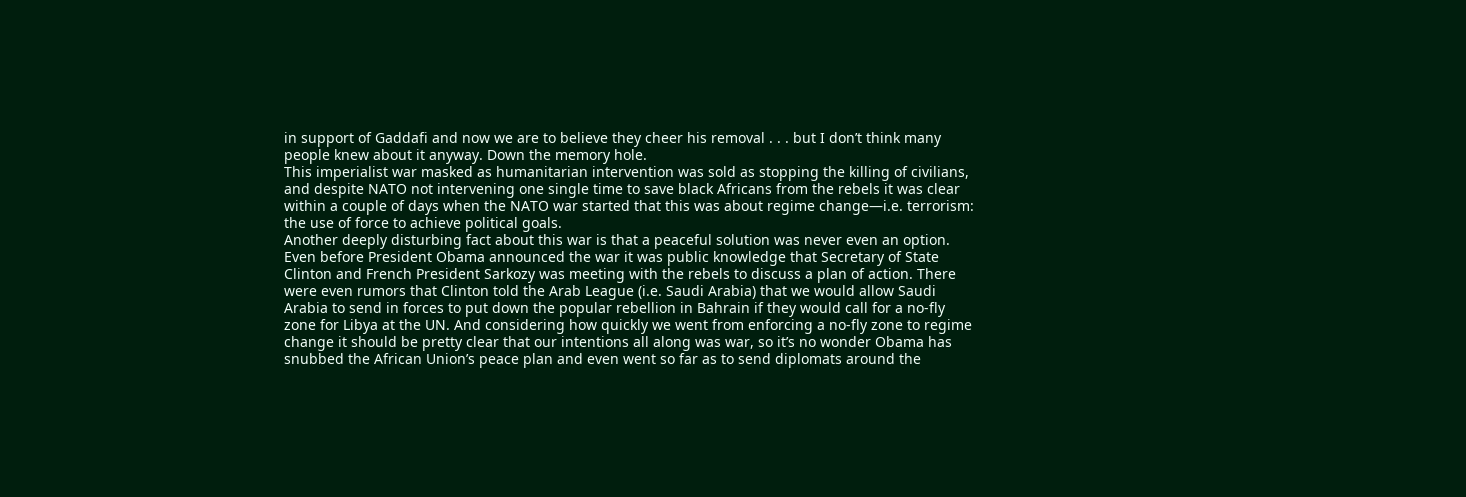in support of Gaddafi and now we are to believe they cheer his removal . . . but I don’t think many people knew about it anyway. Down the memory hole.
This imperialist war masked as humanitarian intervention was sold as stopping the killing of civilians, and despite NATO not intervening one single time to save black Africans from the rebels it was clear within a couple of days when the NATO war started that this was about regime change—i.e. terrorism: the use of force to achieve political goals.
Another deeply disturbing fact about this war is that a peaceful solution was never even an option. Even before President Obama announced the war it was public knowledge that Secretary of State Clinton and French President Sarkozy was meeting with the rebels to discuss a plan of action. There were even rumors that Clinton told the Arab League (i.e. Saudi Arabia) that we would allow Saudi Arabia to send in forces to put down the popular rebellion in Bahrain if they would call for a no-fly zone for Libya at the UN. And considering how quickly we went from enforcing a no-fly zone to regime change it should be pretty clear that our intentions all along was war, so it’s no wonder Obama has snubbed the African Union’s peace plan and even went so far as to send diplomats around the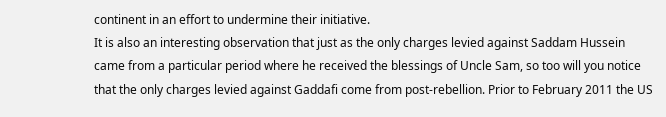continent in an effort to undermine their initiative.
It is also an interesting observation that just as the only charges levied against Saddam Hussein came from a particular period where he received the blessings of Uncle Sam, so too will you notice that the only charges levied against Gaddafi come from post-rebellion. Prior to February 2011 the US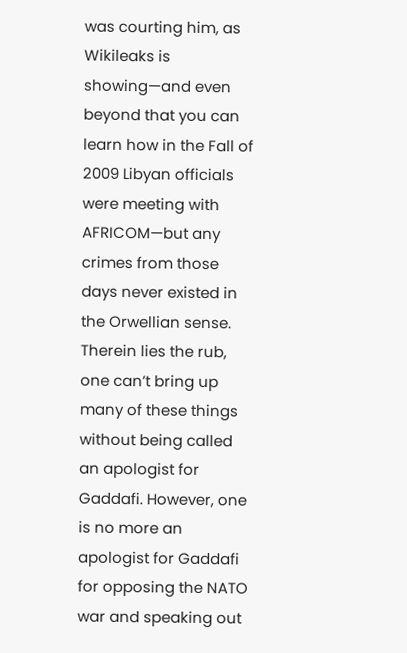was courting him, as Wikileaks is showing—and even beyond that you can learn how in the Fall of 2009 Libyan officials were meeting with AFRICOM—but any crimes from those days never existed in the Orwellian sense.
Therein lies the rub, one can’t bring up many of these things without being called an apologist for Gaddafi. However, one is no more an apologist for Gaddafi for opposing the NATO war and speaking out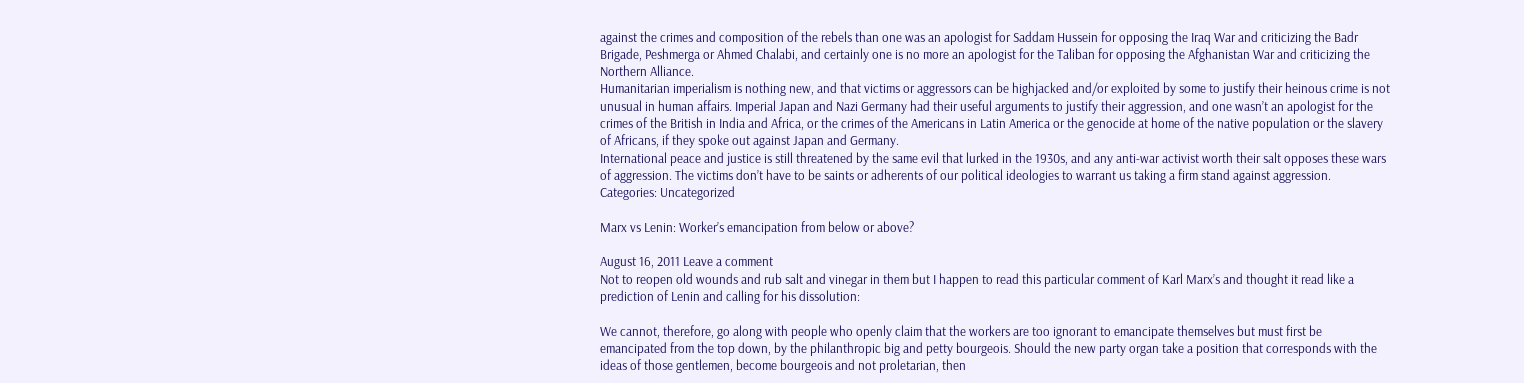against the crimes and composition of the rebels than one was an apologist for Saddam Hussein for opposing the Iraq War and criticizing the Badr Brigade, Peshmerga or Ahmed Chalabi, and certainly one is no more an apologist for the Taliban for opposing the Afghanistan War and criticizing the Northern Alliance.
Humanitarian imperialism is nothing new, and that victims or aggressors can be highjacked and/or exploited by some to justify their heinous crime is not unusual in human affairs. Imperial Japan and Nazi Germany had their useful arguments to justify their aggression, and one wasn’t an apologist for the crimes of the British in India and Africa, or the crimes of the Americans in Latin America or the genocide at home of the native population or the slavery of Africans, if they spoke out against Japan and Germany.
International peace and justice is still threatened by the same evil that lurked in the 1930s, and any anti-war activist worth their salt opposes these wars of aggression. The victims don’t have to be saints or adherents of our political ideologies to warrant us taking a firm stand against aggression.
Categories: Uncategorized

Marx vs Lenin: Worker’s emancipation from below or above?

August 16, 2011 Leave a comment
Not to reopen old wounds and rub salt and vinegar in them but I happen to read this particular comment of Karl Marx’s and thought it read like a prediction of Lenin and calling for his dissolution:

We cannot, therefore, go along with people who openly claim that the workers are too ignorant to emancipate themselves but must first be emancipated from the top down, by the philanthropic big and petty bourgeois. Should the new party organ take a position that corresponds with the ideas of those gentlemen, become bourgeois and not proletarian, then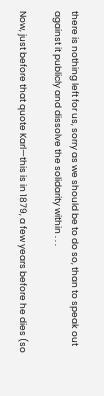there is nothing left for us, sorry as we should be to do so, than to speak out against it publicly and dissolve the solidarity within . . .

Now, just before that quote Karl—this is in 1879, a few years before he dies (so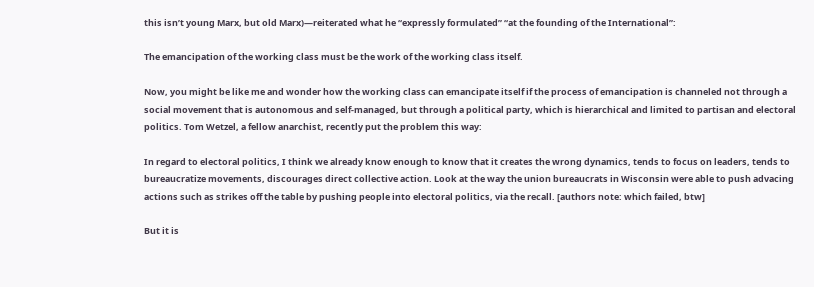this isn’t young Marx, but old Marx)—reiterated what he “expressly formulated” “at the founding of the International”:

The emancipation of the working class must be the work of the working class itself.

Now, you might be like me and wonder how the working class can emancipate itself if the process of emancipation is channeled not through a social movement that is autonomous and self-managed, but through a political party, which is hierarchical and limited to partisan and electoral politics. Tom Wetzel, a fellow anarchist, recently put the problem this way:

In regard to electoral politics, I think we already know enough to know that it creates the wrong dynamics, tends to focus on leaders, tends to bureaucratize movements, discourages direct collective action. Look at the way the union bureaucrats in Wisconsin were able to push advacing actions such as strikes off the table by pushing people into electoral politics, via the recall. [authors note: which failed, btw]

But it is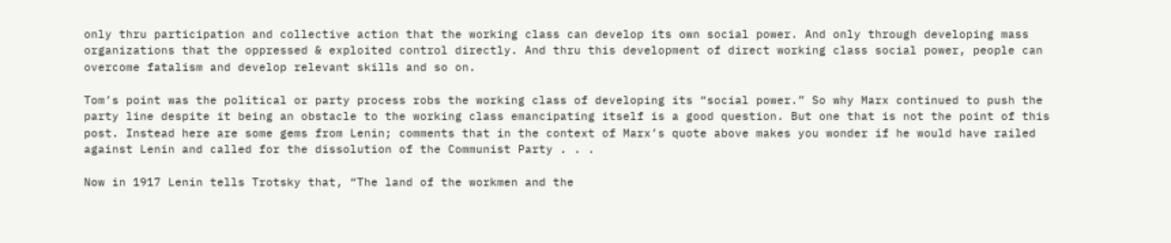only thru participation and collective action that the working class can develop its own social power. And only through developing mass organizations that the oppressed & exploited control directly. And thru this development of direct working class social power, people can overcome fatalism and develop relevant skills and so on.

Tom’s point was the political or party process robs the working class of developing its “social power.” So why Marx continued to push the party line despite it being an obstacle to the working class emancipating itself is a good question. But one that is not the point of this post. Instead here are some gems from Lenin; comments that in the context of Marx’s quote above makes you wonder if he would have railed against Lenin and called for the dissolution of the Communist Party . . .

Now in 1917 Lenin tells Trotsky that, “The land of the workmen and the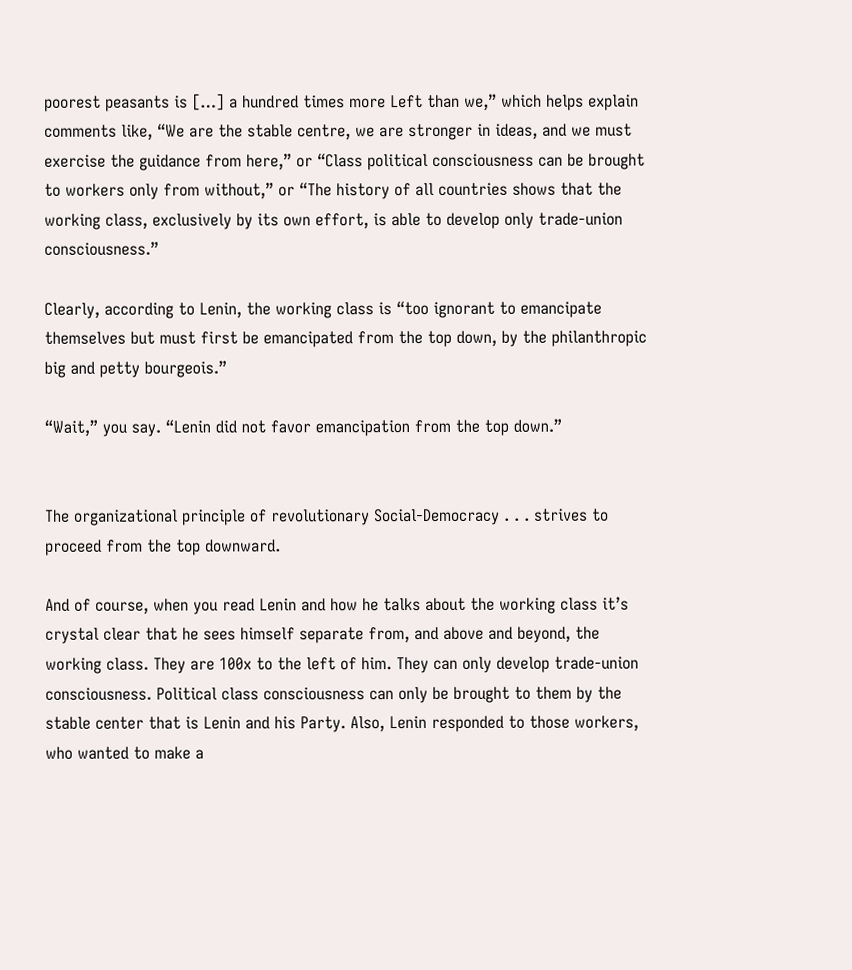poorest peasants is […] a hundred times more Left than we,” which helps explain comments like, “We are the stable centre, we are stronger in ideas, and we must exercise the guidance from here,” or “Class political consciousness can be brought to workers only from without,” or “The history of all countries shows that the working class, exclusively by its own effort, is able to develop only trade-union consciousness.”

Clearly, according to Lenin, the working class is “too ignorant to emancipate themselves but must first be emancipated from the top down, by the philanthropic big and petty bourgeois.”

“Wait,” you say. “Lenin did not favor emancipation from the top down.”


The organizational principle of revolutionary Social-Democracy . . . strives to proceed from the top downward.

And of course, when you read Lenin and how he talks about the working class it’s crystal clear that he sees himself separate from, and above and beyond, the working class. They are 100x to the left of him. They can only develop trade-union consciousness. Political class consciousness can only be brought to them by the stable center that is Lenin and his Party. Also, Lenin responded to those workers, who wanted to make a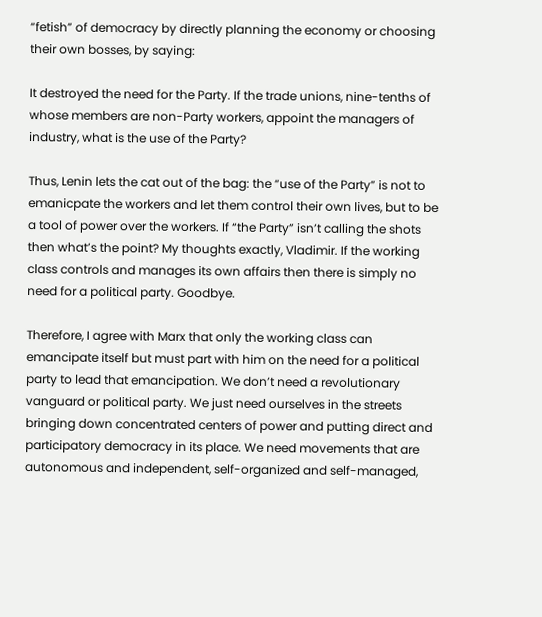“fetish” of democracy by directly planning the economy or choosing their own bosses, by saying:

It destroyed the need for the Party. If the trade unions, nine-tenths of whose members are non-Party workers, appoint the managers of industry, what is the use of the Party?

Thus, Lenin lets the cat out of the bag: the “use of the Party” is not to emanicpate the workers and let them control their own lives, but to be a tool of power over the workers. If “the Party” isn’t calling the shots then what’s the point? My thoughts exactly, Vladimir. If the working class controls and manages its own affairs then there is simply no need for a political party. Goodbye.

Therefore, I agree with Marx that only the working class can emancipate itself but must part with him on the need for a political party to lead that emancipation. We don’t need a revolutionary vanguard or political party. We just need ourselves in the streets bringing down concentrated centers of power and putting direct and participatory democracy in its place. We need movements that are autonomous and independent, self-organized and self-managed,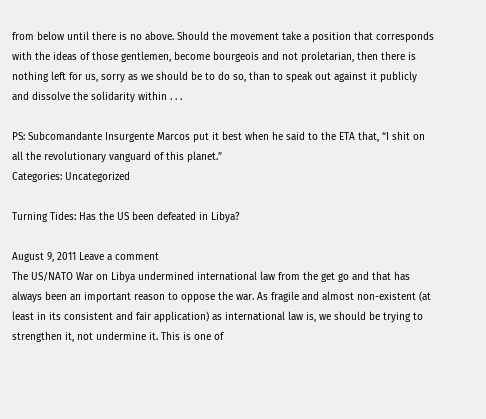from below until there is no above. Should the movement take a position that corresponds with the ideas of those gentlemen, become bourgeois and not proletarian, then there is nothing left for us, sorry as we should be to do so, than to speak out against it publicly and dissolve the solidarity within . . .

PS: Subcomandante Insurgente Marcos put it best when he said to the ETA that, “I shit on all the revolutionary vanguard of this planet.”
Categories: Uncategorized

Turning Tides: Has the US been defeated in Libya?

August 9, 2011 Leave a comment
The US/NATO War on Libya undermined international law from the get go and that has always been an important reason to oppose the war. As fragile and almost non-existent (at least in its consistent and fair application) as international law is, we should be trying to strengthen it, not undermine it. This is one of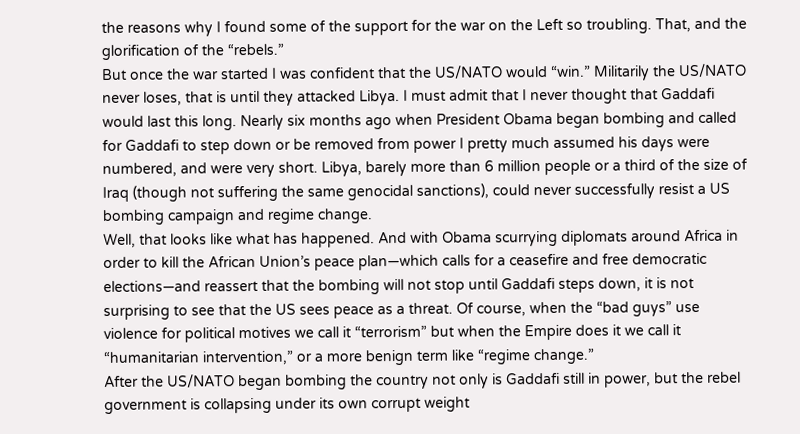the reasons why I found some of the support for the war on the Left so troubling. That, and the glorification of the “rebels.”
But once the war started I was confident that the US/NATO would “win.” Militarily the US/NATO never loses, that is until they attacked Libya. I must admit that I never thought that Gaddafi would last this long. Nearly six months ago when President Obama began bombing and called for Gaddafi to step down or be removed from power I pretty much assumed his days were numbered, and were very short. Libya, barely more than 6 million people or a third of the size of Iraq (though not suffering the same genocidal sanctions), could never successfully resist a US bombing campaign and regime change.
Well, that looks like what has happened. And with Obama scurrying diplomats around Africa in order to kill the African Union’s peace plan—which calls for a ceasefire and free democratic elections—and reassert that the bombing will not stop until Gaddafi steps down, it is not surprising to see that the US sees peace as a threat. Of course, when the “bad guys” use violence for political motives we call it “terrorism” but when the Empire does it we call it “humanitarian intervention,” or a more benign term like “regime change.”
After the US/NATO began bombing the country not only is Gaddafi still in power, but the rebel government is collapsing under its own corrupt weight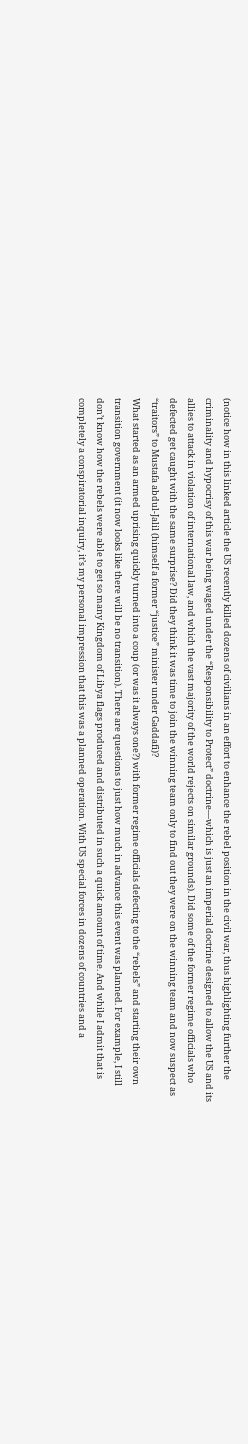(notice how in this linked article the US recently killed dozens of civilians in an effort to enhance the rebel position in the civil war, thus highlighting further the criminality and hypocrisy of this war being waged under the “Responsibility to Protect” doctrine—which is just an imperial doctrine designed to allow the US and its allies to attack in violation of international law, and which the vast majority of the world rejects on similar grounds). Did some of the former regime officials who defected get caught with the same surprise? Did they think it was time to join the winning team only to find out they were on the winning team and now suspect as “traitors” to Mustafa abdul-Jalil (himself a former “justice” minister under Gaddafi)?
What started as an armed uprising quickly turned into a coup (or was it always one?) with former regime officials defecting to the “rebels” and starting their own transition government (it now looks like there will be no transition). There are questions to just how much in advance this event was planned. For example, I still don’t know how the rebels were able to get so many Kingdom of Libya flags produced and distributed in such a quick amount of time. And while I admit that is completely a conspiratorial inquiry, it’s my personal impression that this was a planned operation. With US special forces in dozens of countries and a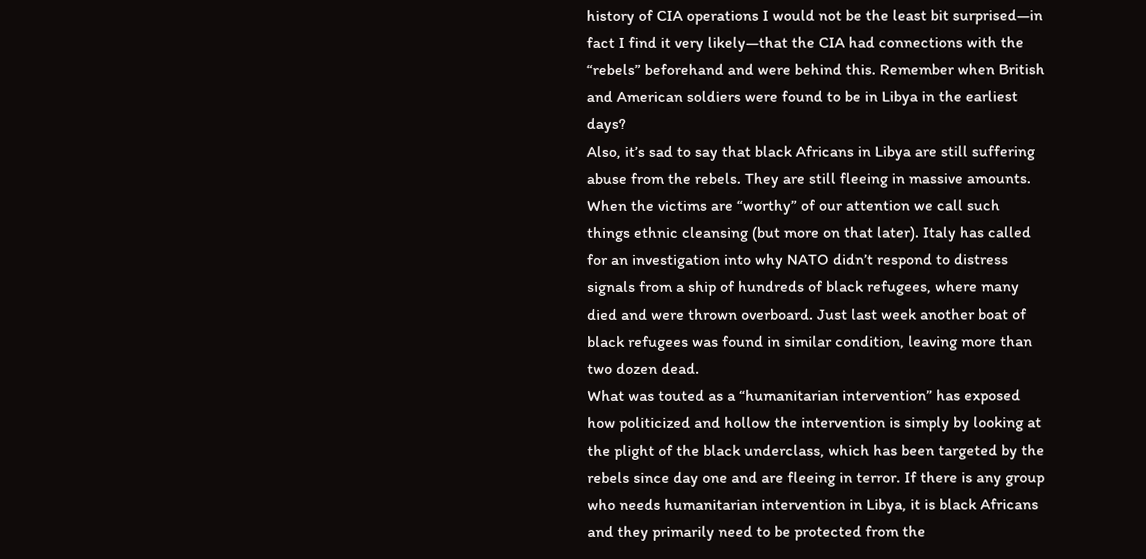history of CIA operations I would not be the least bit surprised—in fact I find it very likely—that the CIA had connections with the “rebels” beforehand and were behind this. Remember when British and American soldiers were found to be in Libya in the earliest days?
Also, it’s sad to say that black Africans in Libya are still suffering abuse from the rebels. They are still fleeing in massive amounts. When the victims are “worthy” of our attention we call such things ethnic cleansing (but more on that later). Italy has called for an investigation into why NATO didn’t respond to distress signals from a ship of hundreds of black refugees, where many died and were thrown overboard. Just last week another boat of black refugees was found in similar condition, leaving more than two dozen dead.
What was touted as a “humanitarian intervention” has exposed how politicized and hollow the intervention is simply by looking at the plight of the black underclass, which has been targeted by the rebels since day one and are fleeing in terror. If there is any group who needs humanitarian intervention in Libya, it is black Africans and they primarily need to be protected from the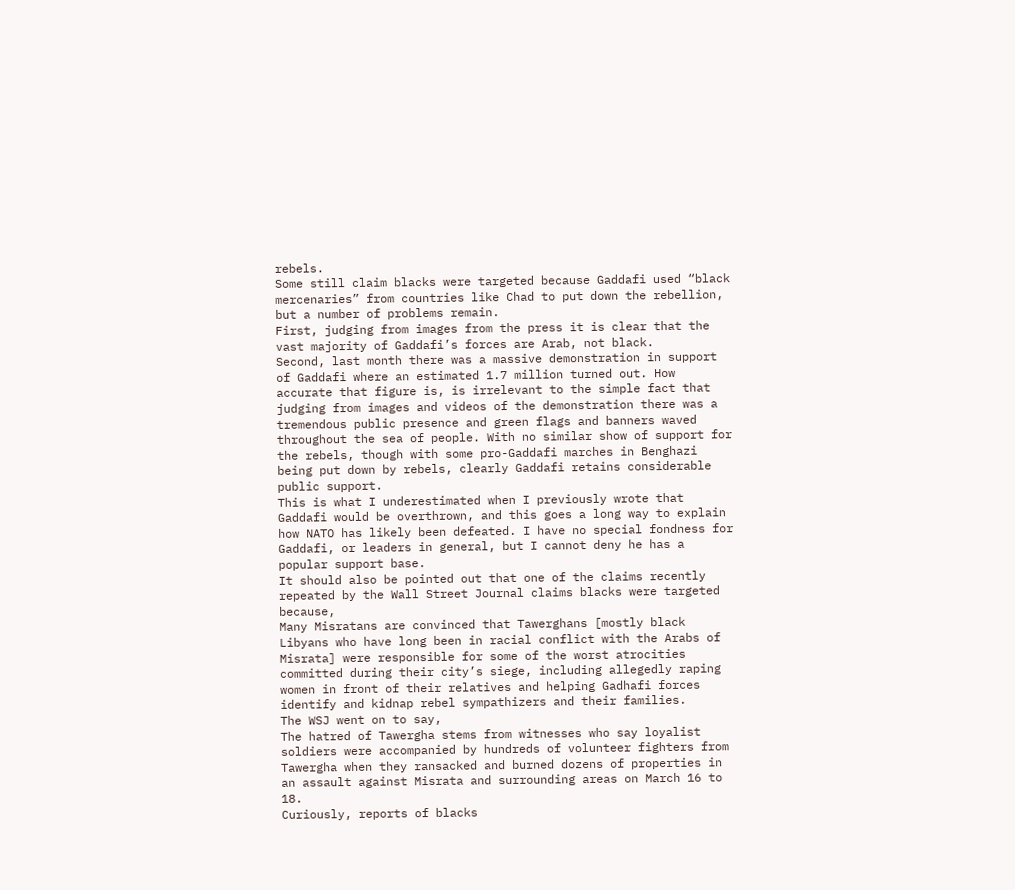rebels.
Some still claim blacks were targeted because Gaddafi used “black mercenaries” from countries like Chad to put down the rebellion, but a number of problems remain.
First, judging from images from the press it is clear that the vast majority of Gaddafi’s forces are Arab, not black.
Second, last month there was a massive demonstration in support of Gaddafi where an estimated 1.7 million turned out. How accurate that figure is, is irrelevant to the simple fact that judging from images and videos of the demonstration there was a tremendous public presence and green flags and banners waved throughout the sea of people. With no similar show of support for the rebels, though with some pro-Gaddafi marches in Benghazi being put down by rebels, clearly Gaddafi retains considerable public support.
This is what I underestimated when I previously wrote that Gaddafi would be overthrown, and this goes a long way to explain how NATO has likely been defeated. I have no special fondness for Gaddafi, or leaders in general, but I cannot deny he has a popular support base.
It should also be pointed out that one of the claims recently repeated by the Wall Street Journal claims blacks were targeted because,
Many Misratans are convinced that Tawerghans [mostly black Libyans who have long been in racial conflict with the Arabs of Misrata] were responsible for some of the worst atrocities committed during their city’s siege, including allegedly raping women in front of their relatives and helping Gadhafi forces identify and kidnap rebel sympathizers and their families.
The WSJ went on to say,
The hatred of Tawergha stems from witnesses who say loyalist soldiers were accompanied by hundreds of volunteer fighters from Tawergha when they ransacked and burned dozens of properties in an assault against Misrata and surrounding areas on March 16 to 18.
Curiously, reports of blacks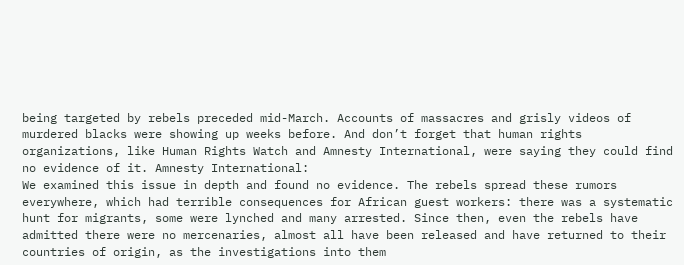being targeted by rebels preceded mid-March. Accounts of massacres and grisly videos of murdered blacks were showing up weeks before. And don’t forget that human rights organizations, like Human Rights Watch and Amnesty International, were saying they could find no evidence of it. Amnesty International:
We examined this issue in depth and found no evidence. The rebels spread these rumors everywhere, which had terrible consequences for African guest workers: there was a systematic hunt for migrants, some were lynched and many arrested. Since then, even the rebels have admitted there were no mercenaries, almost all have been released and have returned to their countries of origin, as the investigations into them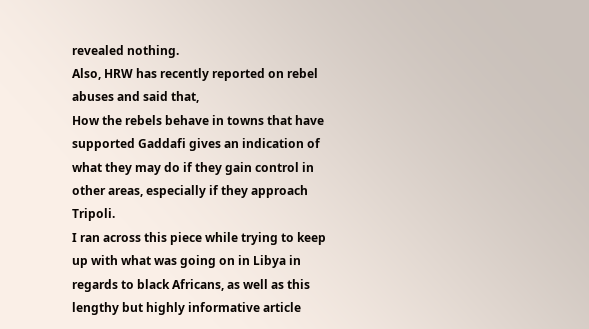revealed nothing.
Also, HRW has recently reported on rebel abuses and said that,
How the rebels behave in towns that have supported Gaddafi gives an indication of what they may do if they gain control in other areas, especially if they approach Tripoli.
I ran across this piece while trying to keep up with what was going on in Libya in regards to black Africans, as well as this lengthy but highly informative article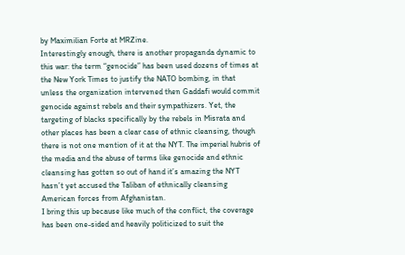by Maximilian Forte at MRZine.
Interestingly enough, there is another propaganda dynamic to this war: the term “genocide” has been used dozens of times at the New York Times to justify the NATO bombing, in that unless the organization intervened then Gaddafi would commit genocide against rebels and their sympathizers. Yet, the targeting of blacks specifically by the rebels in Misrata and other places has been a clear case of ethnic cleansing, though there is not one mention of it at the NYT. The imperial hubris of the media and the abuse of terms like genocide and ethnic cleansing has gotten so out of hand it’s amazing the NYT hasn’t yet accused the Taliban of ethnically cleansing American forces from Afghanistan.
I bring this up because like much of the conflict, the coverage has been one-sided and heavily politicized to suit the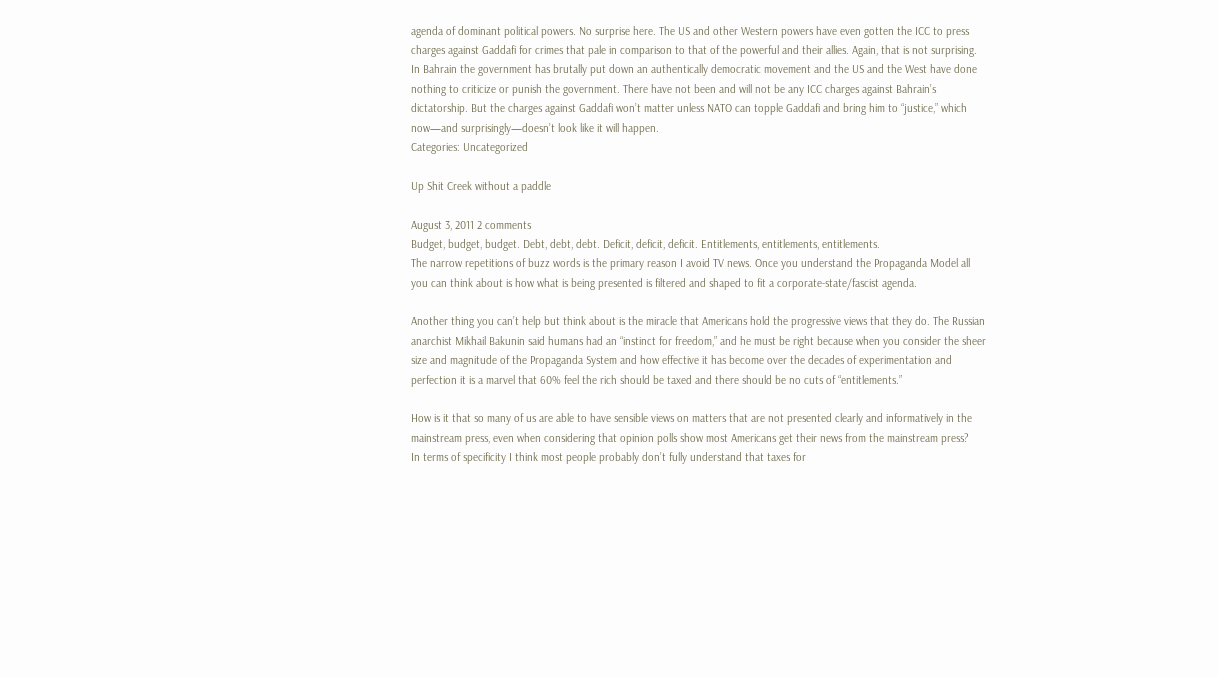agenda of dominant political powers. No surprise here. The US and other Western powers have even gotten the ICC to press charges against Gaddafi for crimes that pale in comparison to that of the powerful and their allies. Again, that is not surprising. In Bahrain the government has brutally put down an authentically democratic movement and the US and the West have done nothing to criticize or punish the government. There have not been and will not be any ICC charges against Bahrain’s dictatorship. But the charges against Gaddafi won’t matter unless NATO can topple Gaddafi and bring him to “justice,” which now—and surprisingly—doesn’t look like it will happen.
Categories: Uncategorized

Up Shit Creek without a paddle

August 3, 2011 2 comments
Budget, budget, budget. Debt, debt, debt. Deficit, deficit, deficit. Entitlements, entitlements, entitlements.
The narrow repetitions of buzz words is the primary reason I avoid TV news. Once you understand the Propaganda Model all you can think about is how what is being presented is filtered and shaped to fit a corporate-state/fascist agenda.

Another thing you can’t help but think about is the miracle that Americans hold the progressive views that they do. The Russian anarchist Mikhail Bakunin said humans had an “instinct for freedom,” and he must be right because when you consider the sheer size and magnitude of the Propaganda System and how effective it has become over the decades of experimentation and perfection it is a marvel that 60% feel the rich should be taxed and there should be no cuts of “entitlements.”

How is it that so many of us are able to have sensible views on matters that are not presented clearly and informatively in the mainstream press, even when considering that opinion polls show most Americans get their news from the mainstream press?
In terms of specificity I think most people probably don’t fully understand that taxes for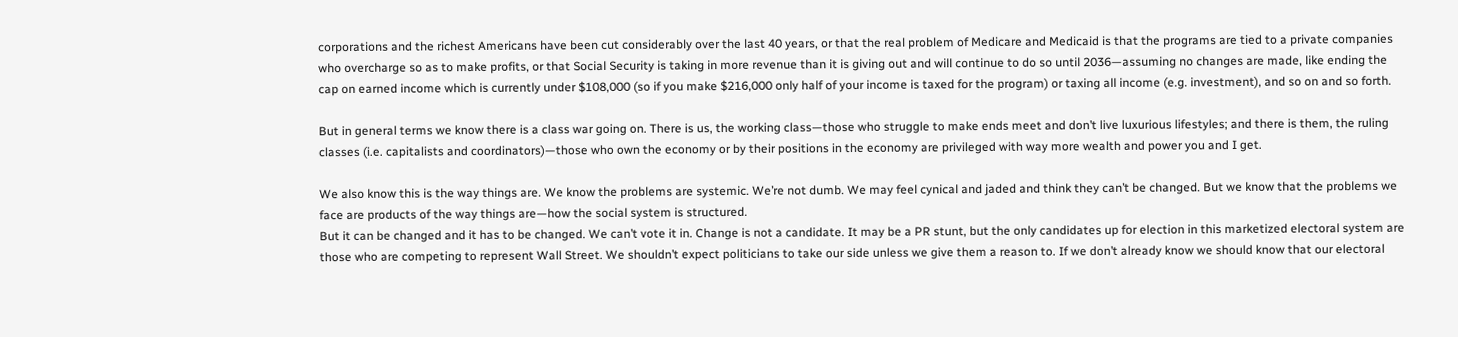corporations and the richest Americans have been cut considerably over the last 40 years, or that the real problem of Medicare and Medicaid is that the programs are tied to a private companies who overcharge so as to make profits, or that Social Security is taking in more revenue than it is giving out and will continue to do so until 2036—assuming no changes are made, like ending the cap on earned income which is currently under $108,000 (so if you make $216,000 only half of your income is taxed for the program) or taxing all income (e.g. investment), and so on and so forth.

But in general terms we know there is a class war going on. There is us, the working class—those who struggle to make ends meet and don’t live luxurious lifestyles; and there is them, the ruling classes (i.e. capitalists and coordinators)—those who own the economy or by their positions in the economy are privileged with way more wealth and power you and I get.

We also know this is the way things are. We know the problems are systemic. We’re not dumb. We may feel cynical and jaded and think they can’t be changed. But we know that the problems we face are products of the way things are—how the social system is structured.
But it can be changed and it has to be changed. We can’t vote it in. Change is not a candidate. It may be a PR stunt, but the only candidates up for election in this marketized electoral system are those who are competing to represent Wall Street. We shouldn’t expect politicians to take our side unless we give them a reason to. If we don’t already know we should know that our electoral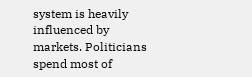system is heavily influenced by markets. Politicians spend most of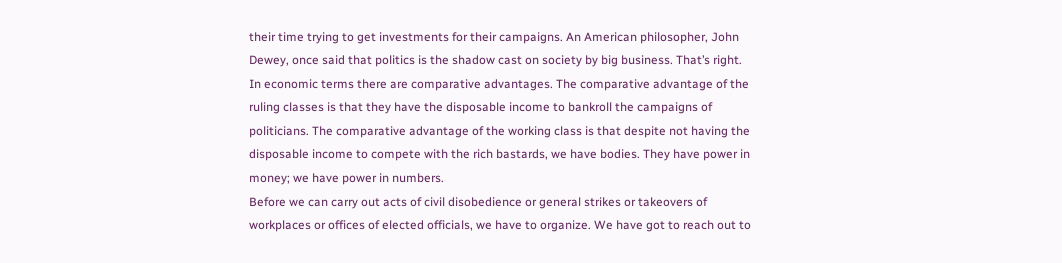their time trying to get investments for their campaigns. An American philosopher, John Dewey, once said that politics is the shadow cast on society by big business. That’s right. In economic terms there are comparative advantages. The comparative advantage of the ruling classes is that they have the disposable income to bankroll the campaigns of politicians. The comparative advantage of the working class is that despite not having the disposable income to compete with the rich bastards, we have bodies. They have power in money; we have power in numbers.
Before we can carry out acts of civil disobedience or general strikes or takeovers of workplaces or offices of elected officials, we have to organize. We have got to reach out to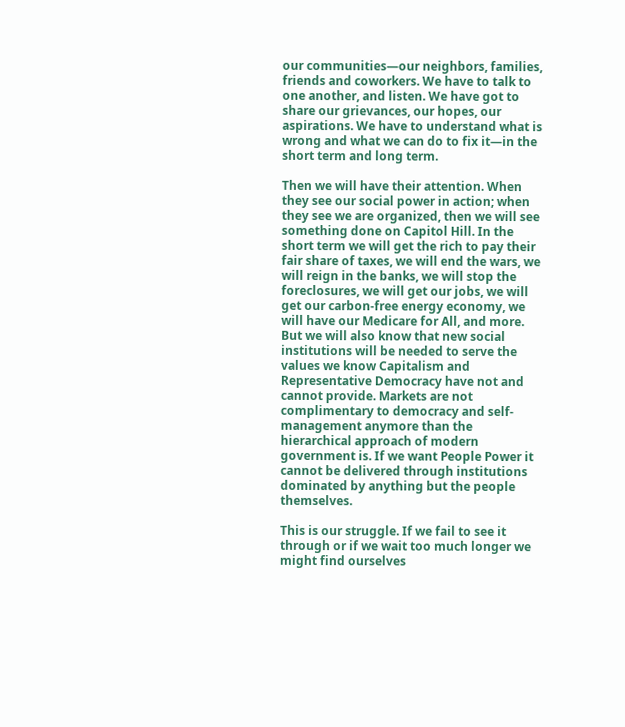our communities—our neighbors, families, friends and coworkers. We have to talk to one another, and listen. We have got to share our grievances, our hopes, our aspirations. We have to understand what is wrong and what we can do to fix it—in the short term and long term.

Then we will have their attention. When they see our social power in action; when they see we are organized, then we will see something done on Capitol Hill. In the short term we will get the rich to pay their fair share of taxes, we will end the wars, we will reign in the banks, we will stop the foreclosures, we will get our jobs, we will get our carbon-free energy economy, we will have our Medicare for All, and more. But we will also know that new social institutions will be needed to serve the values we know Capitalism and Representative Democracy have not and cannot provide. Markets are not complimentary to democracy and self-management anymore than the hierarchical approach of modern government is. If we want People Power it cannot be delivered through institutions dominated by anything but the people themselves.

This is our struggle. If we fail to see it through or if we wait too much longer we might find ourselves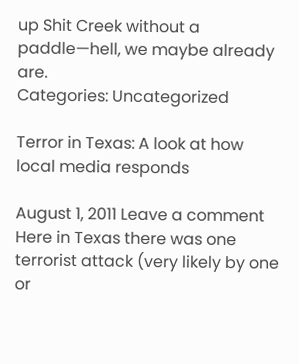up Shit Creek without a paddle—hell, we maybe already are.
Categories: Uncategorized

Terror in Texas: A look at how local media responds

August 1, 2011 Leave a comment
Here in Texas there was one terrorist attack (very likely by one or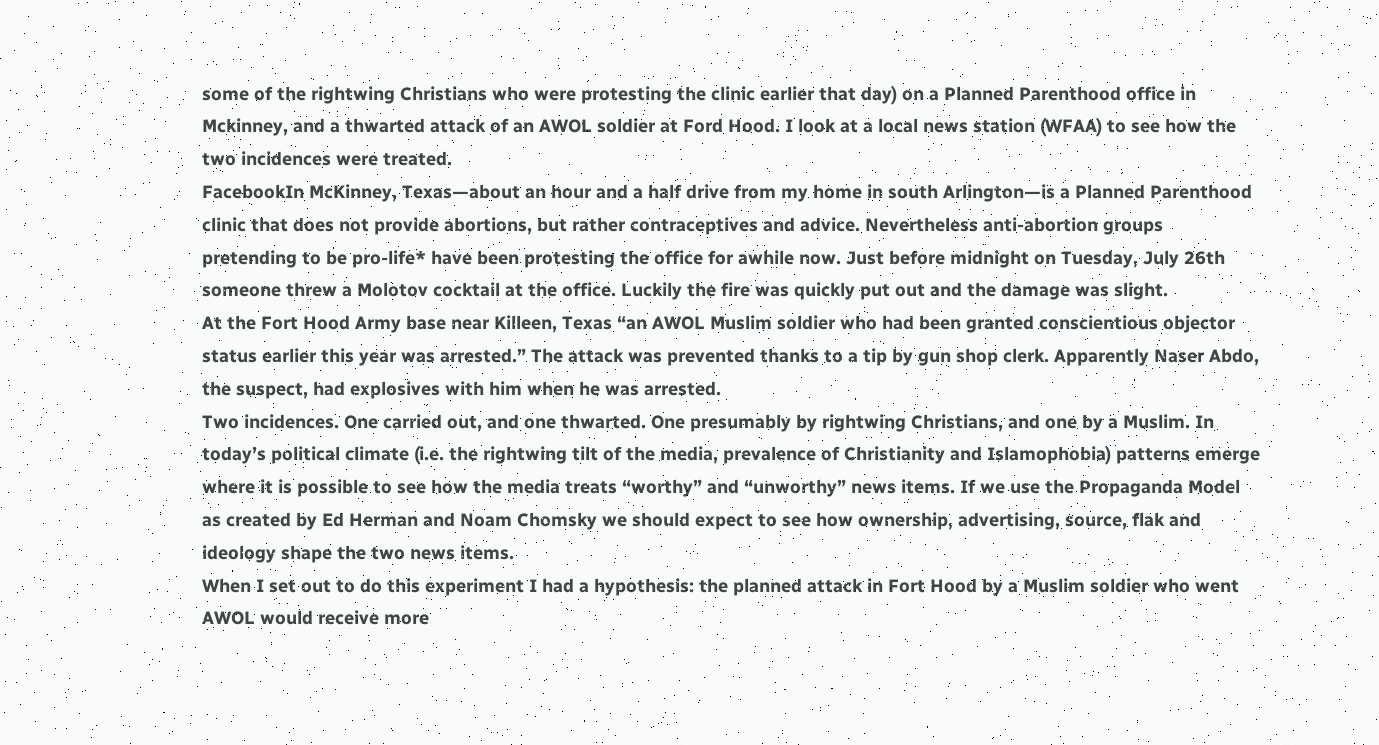some of the rightwing Christians who were protesting the clinic earlier that day) on a Planned Parenthood office in Mckinney, and a thwarted attack of an AWOL soldier at Ford Hood. I look at a local news station (WFAA) to see how the two incidences were treated.
FacebookIn McKinney, Texas—about an hour and a half drive from my home in south Arlington—is a Planned Parenthood clinic that does not provide abortions, but rather contraceptives and advice. Nevertheless anti-abortion groups pretending to be pro-life* have been protesting the office for awhile now. Just before midnight on Tuesday, July 26th someone threw a Molotov cocktail at the office. Luckily the fire was quickly put out and the damage was slight.
At the Fort Hood Army base near Killeen, Texas “an AWOL Muslim soldier who had been granted conscientious objector status earlier this year was arrested.” The attack was prevented thanks to a tip by gun shop clerk. Apparently Naser Abdo, the suspect, had explosives with him when he was arrested.
Two incidences. One carried out, and one thwarted. One presumably by rightwing Christians, and one by a Muslim. In today’s political climate (i.e. the rightwing tilt of the media, prevalence of Christianity and Islamophobia) patterns emerge where it is possible to see how the media treats “worthy” and “unworthy” news items. If we use the Propaganda Model as created by Ed Herman and Noam Chomsky we should expect to see how ownership, advertising, source, flak and ideology shape the two news items.
When I set out to do this experiment I had a hypothesis: the planned attack in Fort Hood by a Muslim soldier who went AWOL would receive more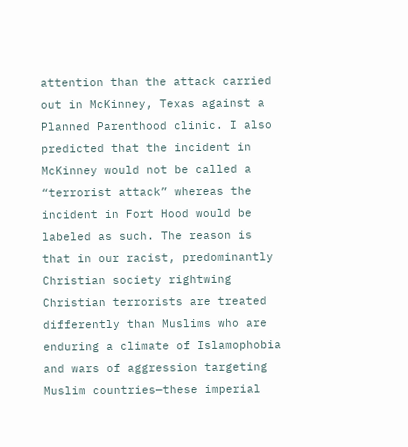attention than the attack carried out in McKinney, Texas against a Planned Parenthood clinic. I also predicted that the incident in McKinney would not be called a “terrorist attack” whereas the incident in Fort Hood would be labeled as such. The reason is that in our racist, predominantly Christian society rightwing Christian terrorists are treated differently than Muslims who are enduring a climate of Islamophobia and wars of aggression targeting Muslim countries—these imperial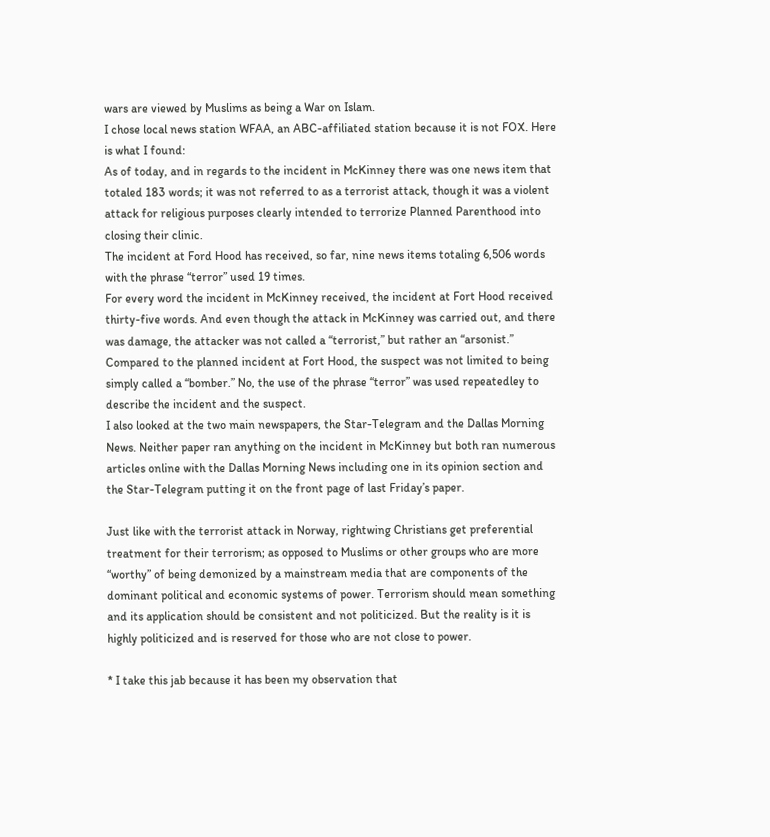wars are viewed by Muslims as being a War on Islam.
I chose local news station WFAA, an ABC-affiliated station because it is not FOX. Here is what I found:
As of today, and in regards to the incident in McKinney there was one news item that totaled 183 words; it was not referred to as a terrorist attack, though it was a violent attack for religious purposes clearly intended to terrorize Planned Parenthood into closing their clinic.
The incident at Ford Hood has received, so far, nine news items totaling 6,506 words with the phrase “terror” used 19 times.
For every word the incident in McKinney received, the incident at Fort Hood received thirty-five words. And even though the attack in McKinney was carried out, and there was damage, the attacker was not called a “terrorist,” but rather an “arsonist.” Compared to the planned incident at Fort Hood, the suspect was not limited to being simply called a “bomber.” No, the use of the phrase “terror” was used repeatedley to describe the incident and the suspect.
I also looked at the two main newspapers, the Star-Telegram and the Dallas Morning News. Neither paper ran anything on the incident in McKinney but both ran numerous articles online with the Dallas Morning News including one in its opinion section and the Star-Telegram putting it on the front page of last Friday’s paper.

Just like with the terrorist attack in Norway, rightwing Christians get preferential treatment for their terrorism; as opposed to Muslims or other groups who are more “worthy” of being demonized by a mainstream media that are components of the dominant political and economic systems of power. Terrorism should mean something and its application should be consistent and not politicized. But the reality is it is highly politicized and is reserved for those who are not close to power.

* I take this jab because it has been my observation that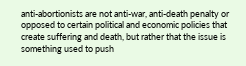anti-abortionists are not anti-war, anti-death penalty or opposed to certain political and economic policies that create suffering and death, but rather that the issue is something used to push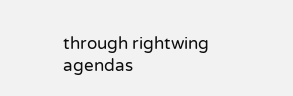through rightwing agendas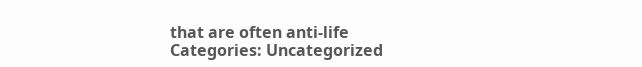that are often anti-life
Categories: Uncategorized